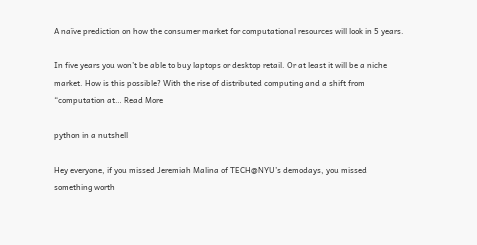A naïve prediction on how the consumer market for computational resources will look in 5 years.

In five years you won’t be able to buy laptops or desktop retail. Or at least it will be a niche market. How is this possible? With the rise of distributed computing and a shift from “computation at… Read More

python in a nutshell

Hey everyone, if you missed Jeremiah Malina of TECH@NYU’s demodays, you missed something worth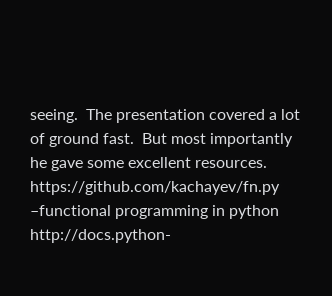seeing.  The presentation covered a lot of ground fast.  But most importantly he gave some excellent resources.   https://github.com/kachayev/fn.py –functional programming in python http://docs.python-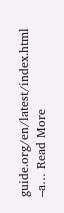guide.org/en/latest/index.html –a… Read More